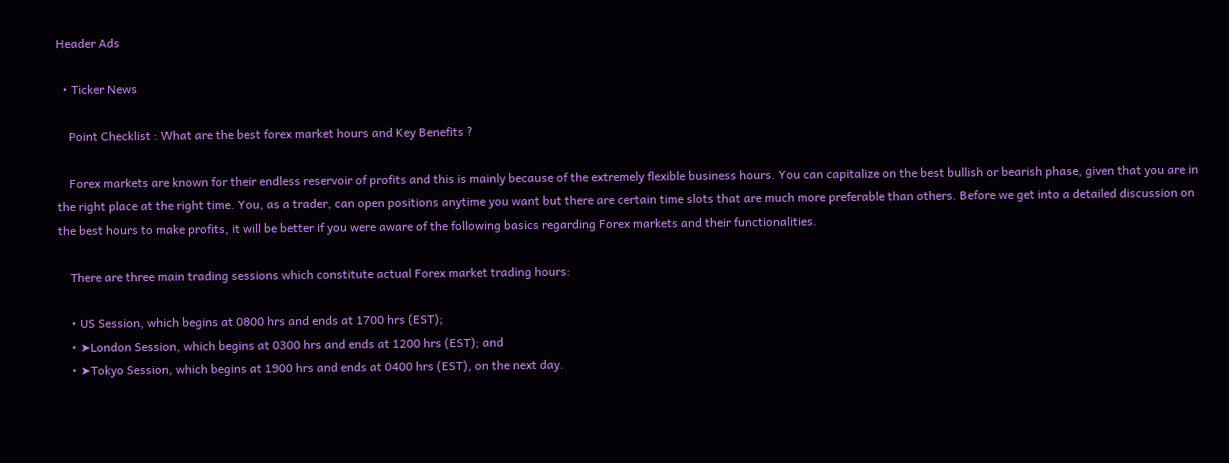Header Ads

  • Ticker News

    Point Checklist : What are the best forex market hours and Key Benefits ?

    Forex markets are known for their endless reservoir of profits and this is mainly because of the extremely flexible business hours. You can capitalize on the best bullish or bearish phase, given that you are in the right place at the right time. You, as a trader, can open positions anytime you want but there are certain time slots that are much more preferable than others. Before we get into a detailed discussion on the best hours to make profits, it will be better if you were aware of the following basics regarding Forex markets and their functionalities.

    There are three main trading sessions which constitute actual Forex market trading hours:

    • US Session, which begins at 0800 hrs and ends at 1700 hrs (EST);
    • ➤London Session, which begins at 0300 hrs and ends at 1200 hrs (EST); and
    • ➤Tokyo Session, which begins at 1900 hrs and ends at 0400 hrs (EST), on the next day.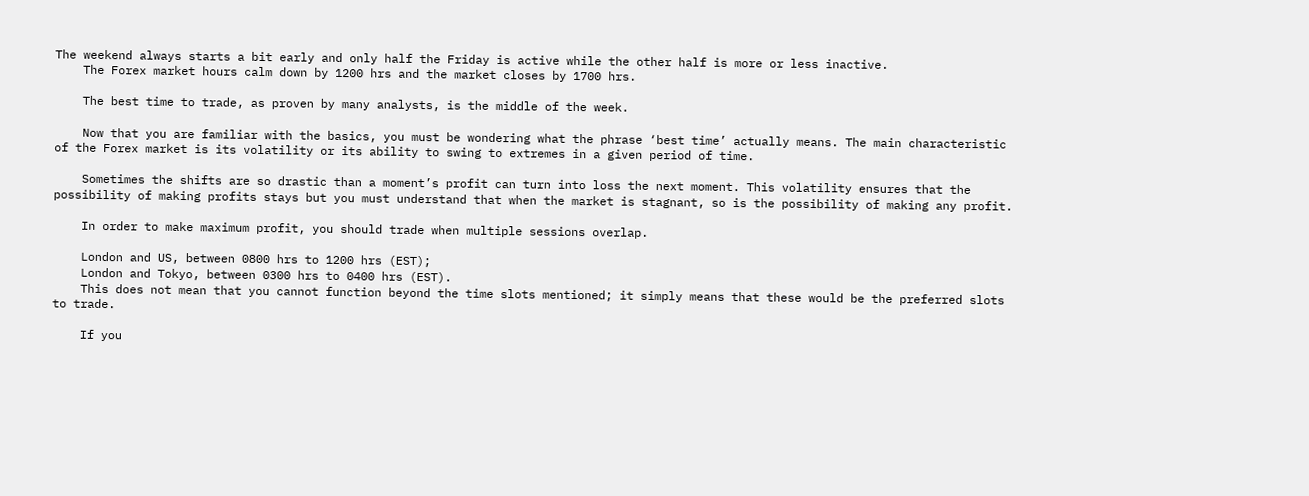The weekend always starts a bit early and only half the Friday is active while the other half is more or less inactive.
    The Forex market hours calm down by 1200 hrs and the market closes by 1700 hrs.

    The best time to trade, as proven by many analysts, is the middle of the week.

    Now that you are familiar with the basics, you must be wondering what the phrase ‘best time’ actually means. The main characteristic of the Forex market is its volatility or its ability to swing to extremes in a given period of time.

    Sometimes the shifts are so drastic than a moment’s profit can turn into loss the next moment. This volatility ensures that the possibility of making profits stays but you must understand that when the market is stagnant, so is the possibility of making any profit.

    In order to make maximum profit, you should trade when multiple sessions overlap.

    London and US, between 0800 hrs to 1200 hrs (EST);
    London and Tokyo, between 0300 hrs to 0400 hrs (EST).
    This does not mean that you cannot function beyond the time slots mentioned; it simply means that these would be the preferred slots to trade.

    If you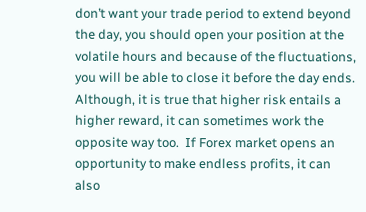don’t want your trade period to extend beyond the day, you should open your position at the volatile hours and because of the fluctuations, you will be able to close it before the day ends. Although, it is true that higher risk entails a higher reward, it can sometimes work the opposite way too.  If Forex market opens an opportunity to make endless profits, it can also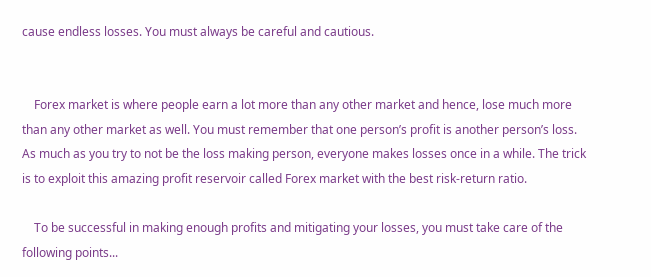cause endless losses. You must always be careful and cautious.


    Forex market is where people earn a lot more than any other market and hence, lose much more than any other market as well. You must remember that one person’s profit is another person’s loss. As much as you try to not be the loss making person, everyone makes losses once in a while. The trick is to exploit this amazing profit reservoir called Forex market with the best risk-return ratio.

    To be successful in making enough profits and mitigating your losses, you must take care of the following points...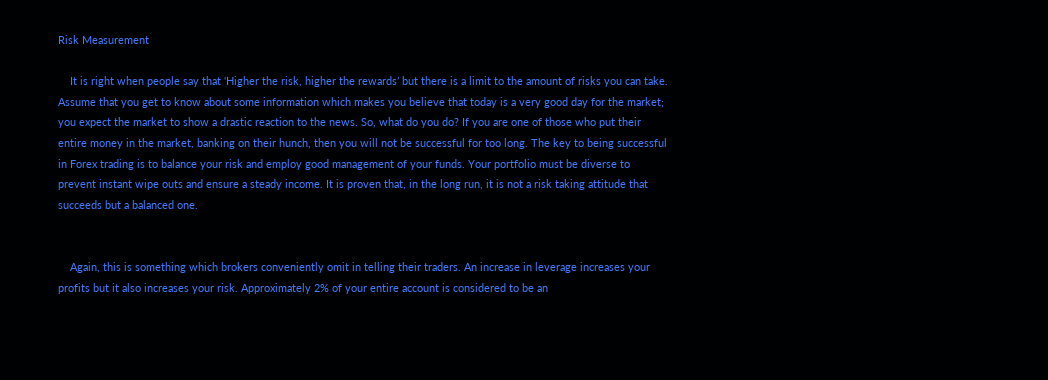Risk Measurement

    It is right when people say that ‘Higher the risk, higher the rewards’ but there is a limit to the amount of risks you can take. Assume that you get to know about some information which makes you believe that today is a very good day for the market; you expect the market to show a drastic reaction to the news. So, what do you do? If you are one of those who put their entire money in the market, banking on their hunch, then you will not be successful for too long. The key to being successful in Forex trading is to balance your risk and employ good management of your funds. Your portfolio must be diverse to prevent instant wipe outs and ensure a steady income. It is proven that, in the long run, it is not a risk taking attitude that succeeds but a balanced one.


    Again, this is something which brokers conveniently omit in telling their traders. An increase in leverage increases your profits but it also increases your risk. Approximately 2% of your entire account is considered to be an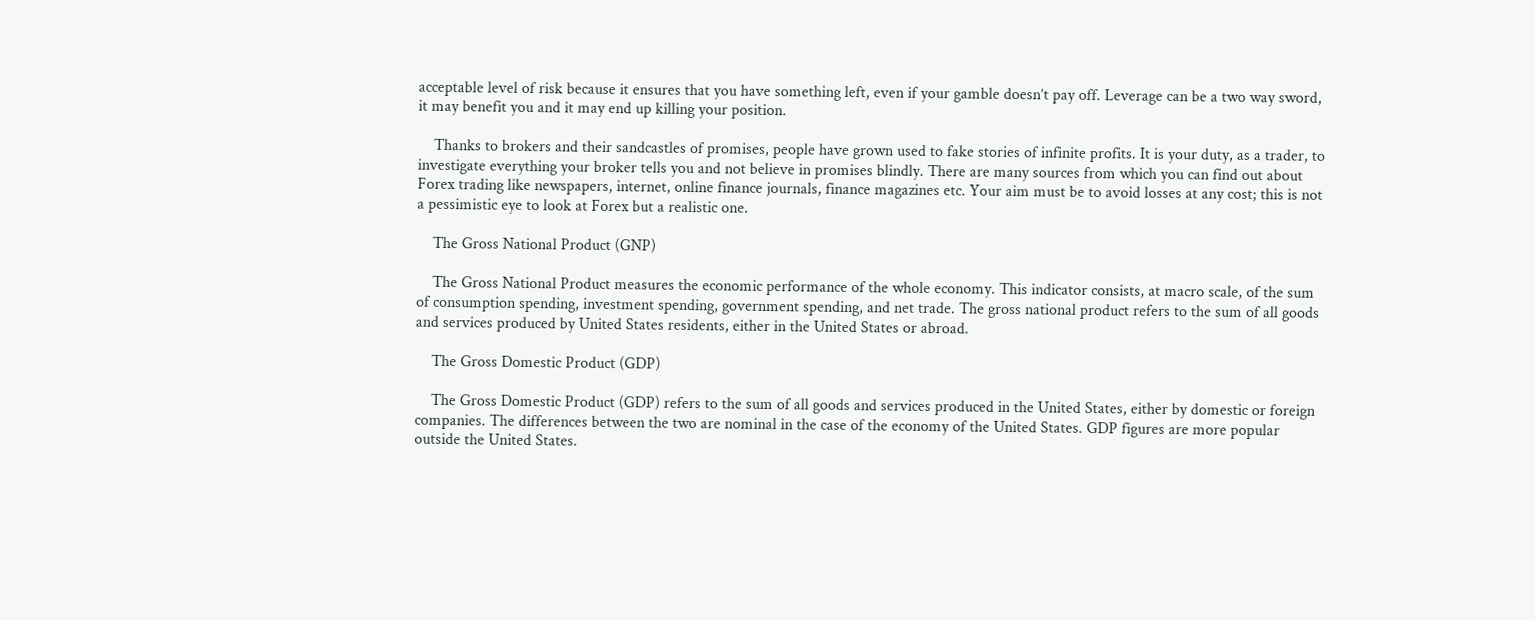acceptable level of risk because it ensures that you have something left, even if your gamble doesn’t pay off. Leverage can be a two way sword, it may benefit you and it may end up killing your position.

    Thanks to brokers and their sandcastles of promises, people have grown used to fake stories of infinite profits. It is your duty, as a trader, to investigate everything your broker tells you and not believe in promises blindly. There are many sources from which you can find out about Forex trading like newspapers, internet, online finance journals, finance magazines etc. Your aim must be to avoid losses at any cost; this is not a pessimistic eye to look at Forex but a realistic one.

    The Gross National Product (GNP)

    The Gross National Product measures the economic performance of the whole economy. This indicator consists, at macro scale, of the sum of consumption spending, investment spending, government spending, and net trade. The gross national product refers to the sum of all goods and services produced by United States residents, either in the United States or abroad.

    The Gross Domestic Product (GDP)

    The Gross Domestic Product (GDP) refers to the sum of all goods and services produced in the United States, either by domestic or foreign companies. The differences between the two are nominal in the case of the economy of the United States. GDP figures are more popular outside the United States.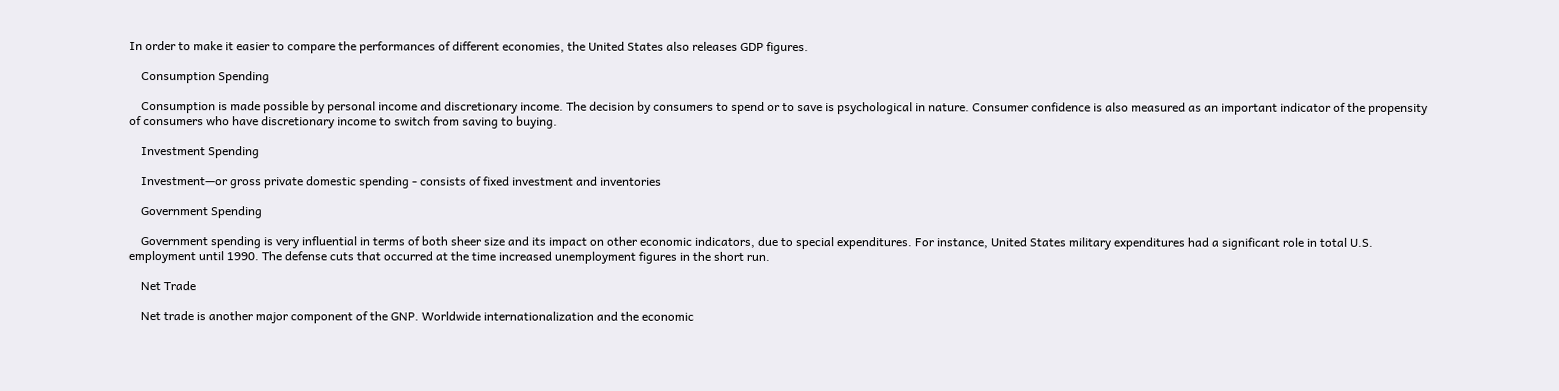In order to make it easier to compare the performances of different economies, the United States also releases GDP figures.

    Consumption Spending

    Consumption is made possible by personal income and discretionary income. The decision by consumers to spend or to save is psychological in nature. Consumer confidence is also measured as an important indicator of the propensity of consumers who have discretionary income to switch from saving to buying.

    Investment Spending

    Investment—or gross private domestic spending - consists of fixed investment and inventories

    Government Spending

    Government spending is very influential in terms of both sheer size and its impact on other economic indicators, due to special expenditures. For instance, United States military expenditures had a significant role in total U.S. employment until 1990. The defense cuts that occurred at the time increased unemployment figures in the short run.

    Net Trade

    Net trade is another major component of the GNP. Worldwide internationalization and the economic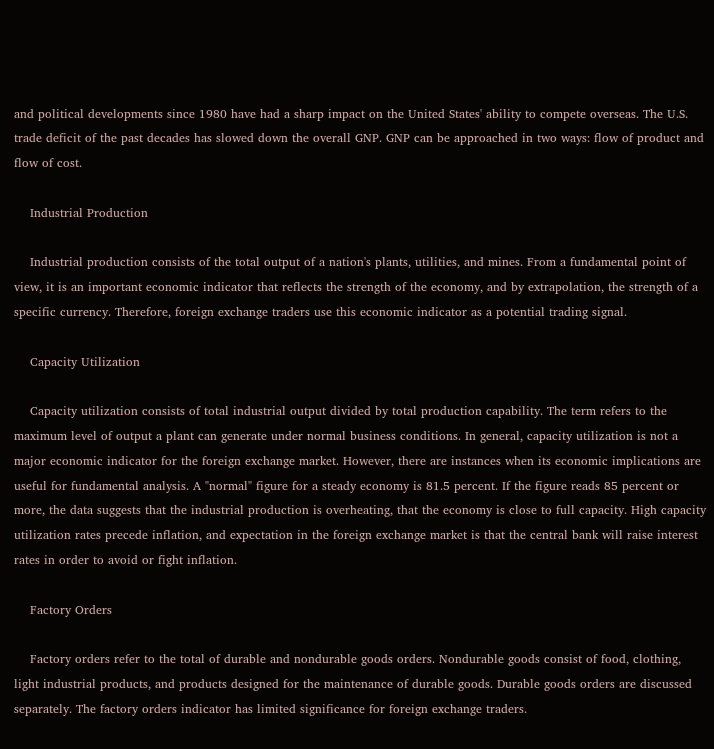and political developments since 1980 have had a sharp impact on the United States' ability to compete overseas. The U.S. trade deficit of the past decades has slowed down the overall GNP. GNP can be approached in two ways: flow of product and flow of cost.

    Industrial Production

    Industrial production consists of the total output of a nation's plants, utilities, and mines. From a fundamental point of view, it is an important economic indicator that reflects the strength of the economy, and by extrapolation, the strength of a specific currency. Therefore, foreign exchange traders use this economic indicator as a potential trading signal.

    Capacity Utilization

    Capacity utilization consists of total industrial output divided by total production capability. The term refers to the maximum level of output a plant can generate under normal business conditions. In general, capacity utilization is not a major economic indicator for the foreign exchange market. However, there are instances when its economic implications are useful for fundamental analysis. A "normal" figure for a steady economy is 81.5 percent. If the figure reads 85 percent or more, the data suggests that the industrial production is overheating, that the economy is close to full capacity. High capacity utilization rates precede inflation, and expectation in the foreign exchange market is that the central bank will raise interest rates in order to avoid or fight inflation.

    Factory Orders

    Factory orders refer to the total of durable and nondurable goods orders. Nondurable goods consist of food, clothing, light industrial products, and products designed for the maintenance of durable goods. Durable goods orders are discussed separately. The factory orders indicator has limited significance for foreign exchange traders.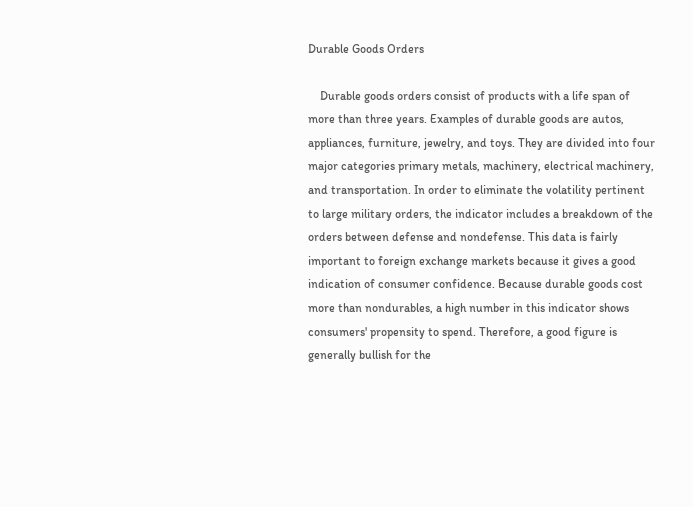Durable Goods Orders

    Durable goods orders consist of products with a life span of more than three years. Examples of durable goods are autos, appliances, furniture, jewelry, and toys. They are divided into four major categories primary metals, machinery, electrical machinery, and transportation. In order to eliminate the volatility pertinent to large military orders, the indicator includes a breakdown of the orders between defense and nondefense. This data is fairly important to foreign exchange markets because it gives a good indication of consumer confidence. Because durable goods cost more than nondurables, a high number in this indicator shows consumers' propensity to spend. Therefore, a good figure is generally bullish for the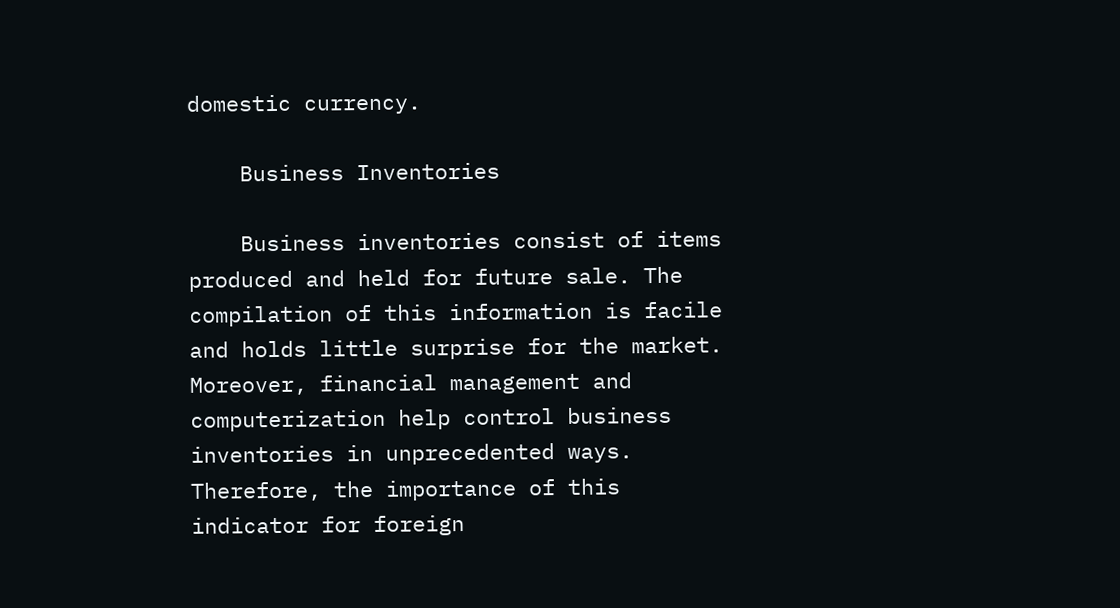domestic currency.

    Business Inventories

    Business inventories consist of items produced and held for future sale. The compilation of this information is facile and holds little surprise for the market. Moreover, financial management and computerization help control business inventories in unprecedented ways. Therefore, the importance of this indicator for foreign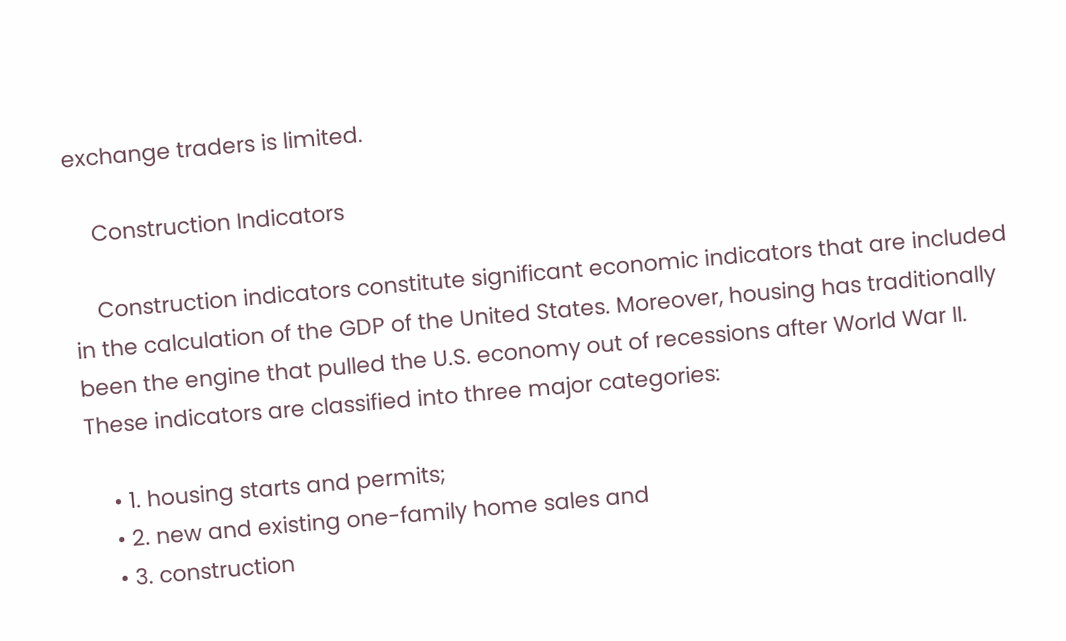exchange traders is limited.

    Construction Indicators

    Construction indicators constitute significant economic indicators that are included in the calculation of the GDP of the United States. Moreover, housing has traditionally been the engine that pulled the U.S. economy out of recessions after World War II. These indicators are classified into three major categories:

    • 1. housing starts and permits;
    • 2. new and existing one-family home sales and
    • 3. construction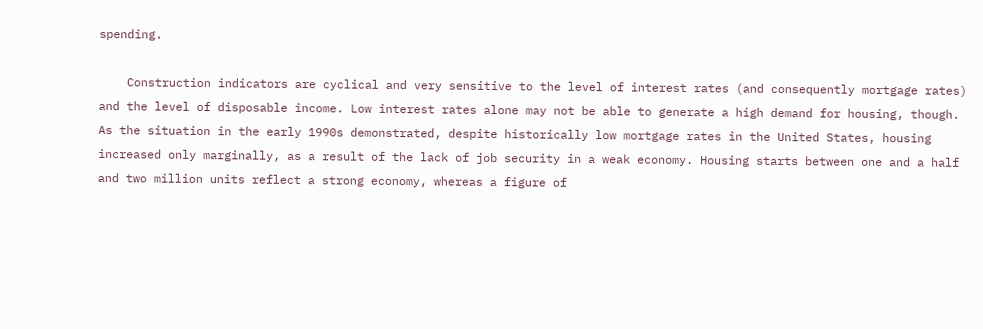spending.

    Construction indicators are cyclical and very sensitive to the level of interest rates (and consequently mortgage rates) and the level of disposable income. Low interest rates alone may not be able to generate a high demand for housing, though. As the situation in the early 1990s demonstrated, despite historically low mortgage rates in the United States, housing increased only marginally, as a result of the lack of job security in a weak economy. Housing starts between one and a half and two million units reflect a strong economy, whereas a figure of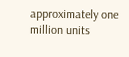approximately one million units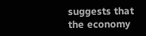suggests that the economy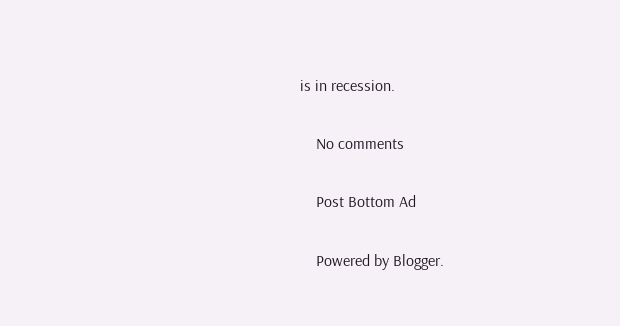is in recession.

    No comments

    Post Bottom Ad

    Powered by Blogger.